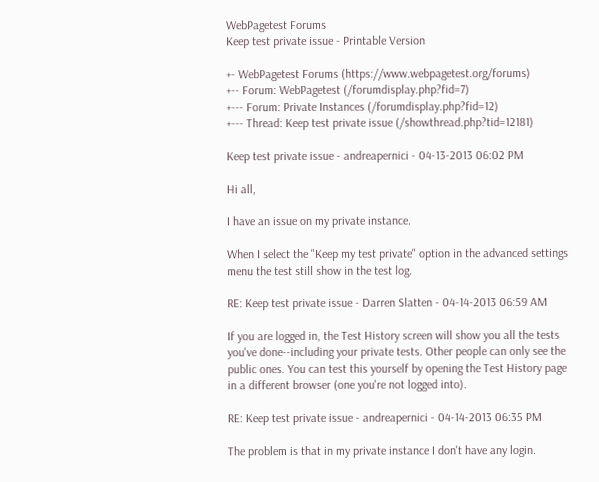WebPagetest Forums
Keep test private issue - Printable Version

+- WebPagetest Forums (https://www.webpagetest.org/forums)
+-- Forum: WebPagetest (/forumdisplay.php?fid=7)
+--- Forum: Private Instances (/forumdisplay.php?fid=12)
+--- Thread: Keep test private issue (/showthread.php?tid=12181)

Keep test private issue - andreapernici - 04-13-2013 06:02 PM

Hi all,

I have an issue on my private instance.

When I select the "Keep my test private" option in the advanced settings menu the test still show in the test log.

RE: Keep test private issue - Darren Slatten - 04-14-2013 06:59 AM

If you are logged in, the Test History screen will show you all the tests you've done--including your private tests. Other people can only see the public ones. You can test this yourself by opening the Test History page in a different browser (one you're not logged into).

RE: Keep test private issue - andreapernici - 04-14-2013 06:35 PM

The problem is that in my private instance I don't have any login.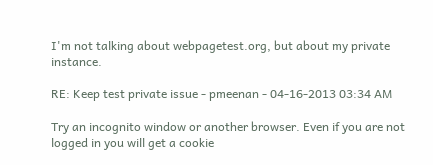I'm not talking about webpagetest.org, but about my private instance.

RE: Keep test private issue - pmeenan - 04-16-2013 03:34 AM

Try an incognito window or another browser. Even if you are not logged in you will get a cookie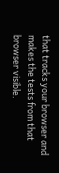that tracks your browser and makes the tests from that browser visible.